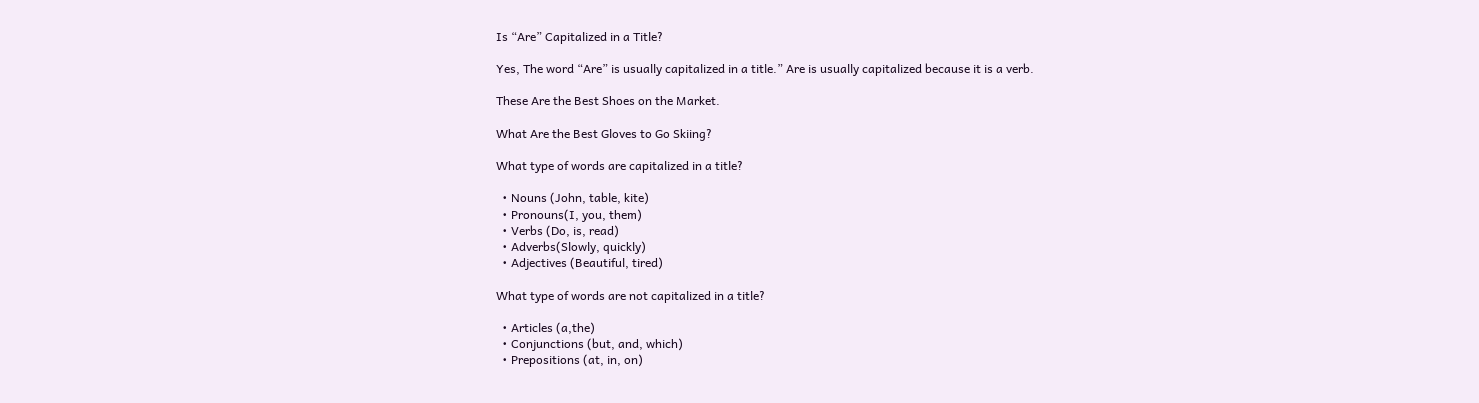Is “Are” Capitalized in a Title?

Yes, The word “Are” is usually capitalized in a title.” Are is usually capitalized because it is a verb.

These Are the Best Shoes on the Market.

What Are the Best Gloves to Go Skiing?

What type of words are capitalized in a title?

  • Nouns (John, table, kite)
  • Pronouns(I, you, them)
  • Verbs (Do, is, read)
  • Adverbs(Slowly, quickly)
  • Adjectives (Beautiful, tired)

What type of words are not capitalized in a title?

  • Articles (a,the)
  • Conjunctions (but, and, which)
  • Prepositions (at, in, on)